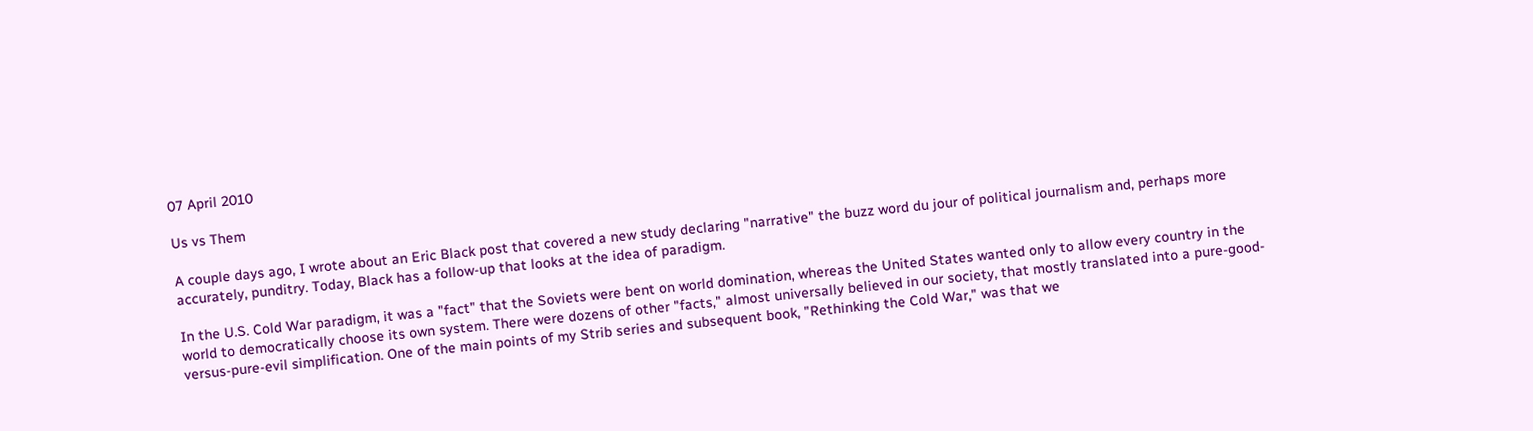07 April 2010

Us vs Them

A couple days ago, I wrote about an Eric Black post that covered a new study declaring "narrative" the buzz word du jour of political journalism and, perhaps more accurately, punditry. Today, Black has a follow-up that looks at the idea of paradigm.

In the U.S. Cold War paradigm, it was a "fact" that the Soviets were bent on world domination, whereas the United States wanted only to allow every country in the world to democratically choose its own system. There were dozens of other "facts," almost universally believed in our society, that mostly translated into a pure-good-versus-pure-evil simplification. One of the main points of my Strib series and subsequent book, "Rethinking the Cold War," was that we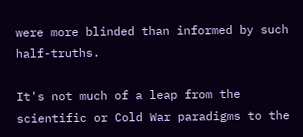were more blinded than informed by such half-truths.

It's not much of a leap from the scientific or Cold War paradigms to the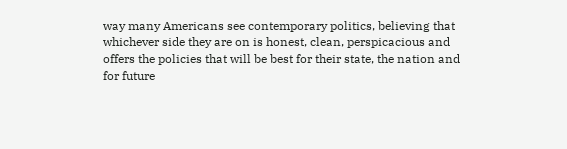way many Americans see contemporary politics, believing that whichever side they are on is honest, clean, perspicacious and offers the policies that will be best for their state, the nation and for future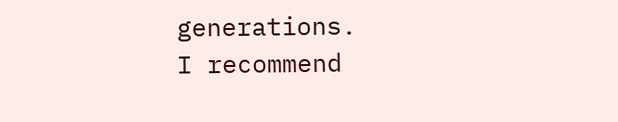generations.
I recommend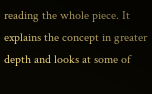reading the whole piece. It explains the concept in greater depth and looks at some of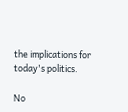the implications for today's politics.

No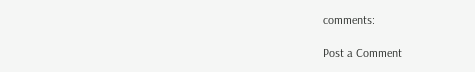comments:

Post a Comment